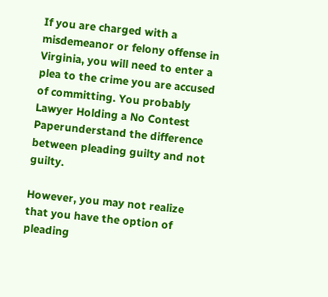If you are charged with a misdemeanor or felony offense in Virginia, you will need to enter a plea to the crime you are accused of committing. You probably Lawyer Holding a No Contest Paperunderstand the difference between pleading guilty and not guilty.

However, you may not realize that you have the option of pleading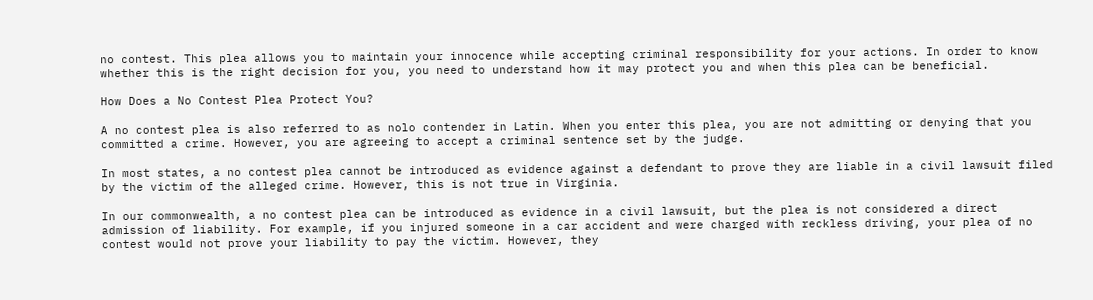no contest. This plea allows you to maintain your innocence while accepting criminal responsibility for your actions. In order to know whether this is the right decision for you, you need to understand how it may protect you and when this plea can be beneficial.

How Does a No Contest Plea Protect You?

A no contest plea is also referred to as nolo contender in Latin. When you enter this plea, you are not admitting or denying that you committed a crime. However, you are agreeing to accept a criminal sentence set by the judge.

In most states, a no contest plea cannot be introduced as evidence against a defendant to prove they are liable in a civil lawsuit filed by the victim of the alleged crime. However, this is not true in Virginia.

In our commonwealth, a no contest plea can be introduced as evidence in a civil lawsuit, but the plea is not considered a direct admission of liability. For example, if you injured someone in a car accident and were charged with reckless driving, your plea of no contest would not prove your liability to pay the victim. However, they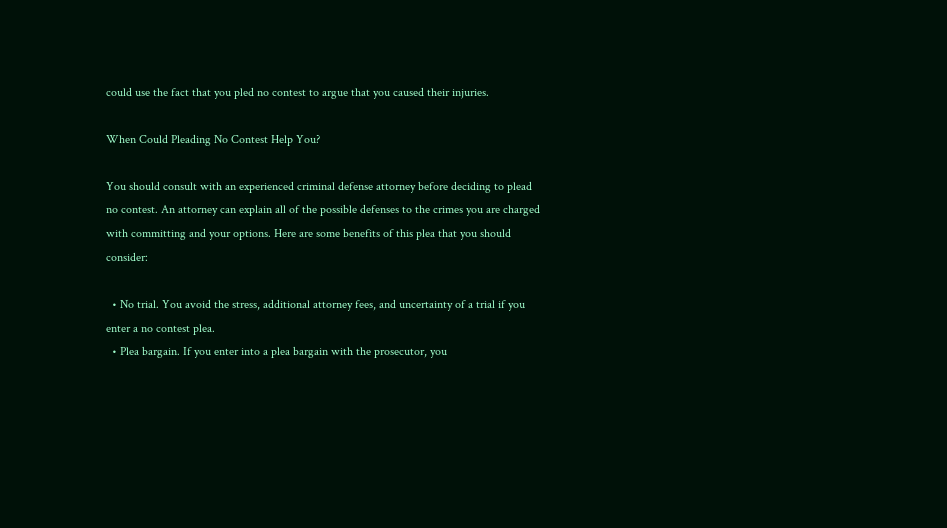could use the fact that you pled no contest to argue that you caused their injuries.

When Could Pleading No Contest Help You?

You should consult with an experienced criminal defense attorney before deciding to plead no contest. An attorney can explain all of the possible defenses to the crimes you are charged with committing and your options. Here are some benefits of this plea that you should consider:

  • No trial. You avoid the stress, additional attorney fees, and uncertainty of a trial if you enter a no contest plea.
  • Plea bargain. If you enter into a plea bargain with the prosecutor, you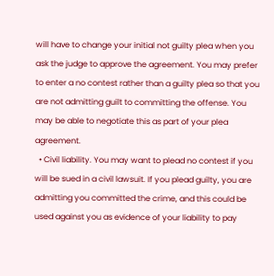will have to change your initial not guilty plea when you ask the judge to approve the agreement. You may prefer to enter a no contest rather than a guilty plea so that you are not admitting guilt to committing the offense. You may be able to negotiate this as part of your plea agreement.
  • Civil liability. You may want to plead no contest if you will be sued in a civil lawsuit. If you plead guilty, you are admitting you committed the crime, and this could be used against you as evidence of your liability to pay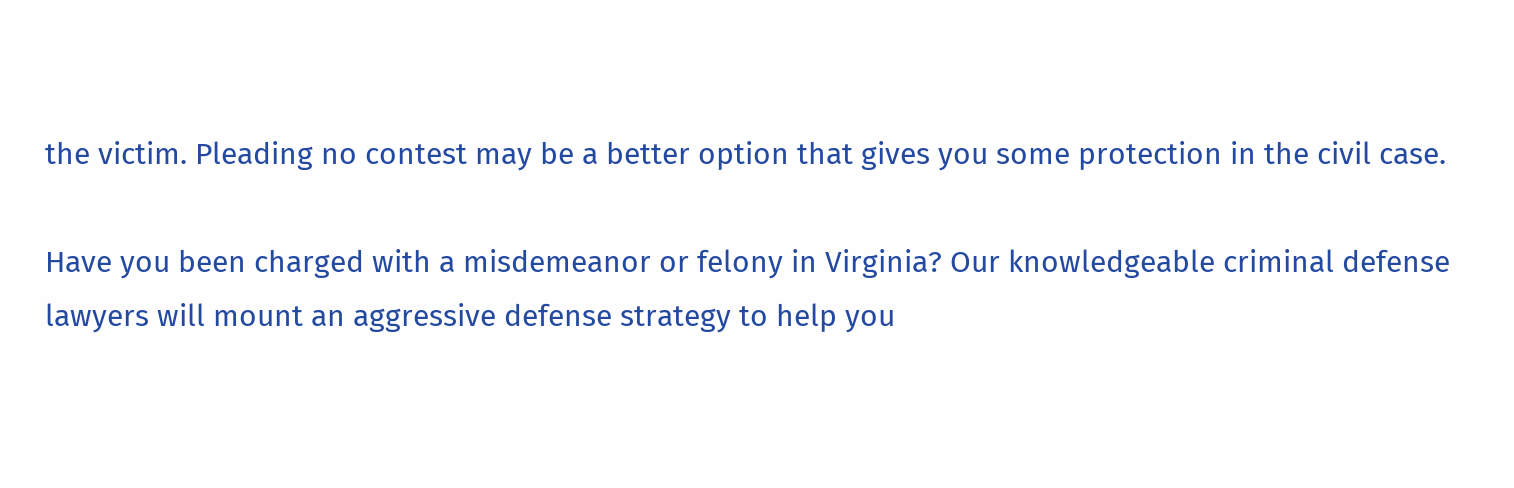the victim. Pleading no contest may be a better option that gives you some protection in the civil case.

Have you been charged with a misdemeanor or felony in Virginia? Our knowledgeable criminal defense lawyers will mount an aggressive defense strategy to help you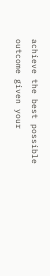achieve the best possible outcome given your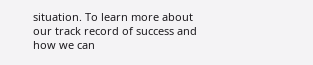situation. To learn more about our track record of success and how we can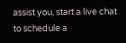assist you, start a live chat to schedule a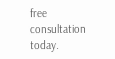free consultation today.